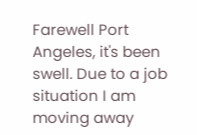Farewell Port Angeles, it's been swell. Due to a job situation I am moving away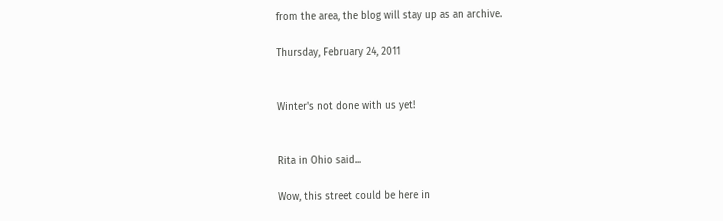from the area, the blog will stay up as an archive.

Thursday, February 24, 2011


Winter's not done with us yet!


Rita in Ohio said...

Wow, this street could be here in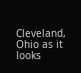Cleveland, Ohio as it looks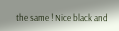the same ! Nice black and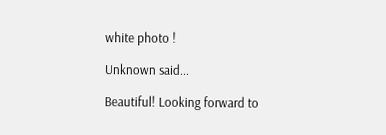white photo !

Unknown said...

Beautiful! Looking forward to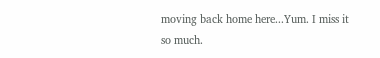moving back home here...Yum. I miss it so much.